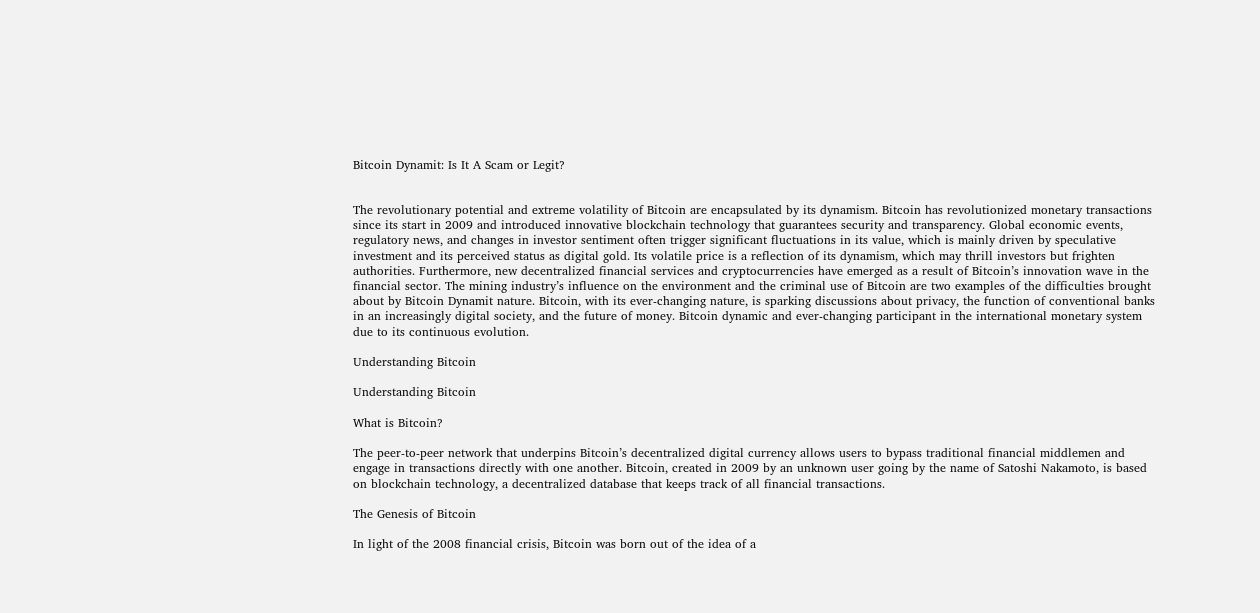Bitcoin Dynamit: Is It A Scam or Legit?


The revolutionary potential and extreme volatility of Bitcoin are encapsulated by its dynamism. Bitcoin has revolutionized monetary transactions since its start in 2009 and introduced innovative blockchain technology that guarantees security and transparency. Global economic events, regulatory news, and changes in investor sentiment often trigger significant fluctuations in its value, which is mainly driven by speculative investment and its perceived status as digital gold. Its volatile price is a reflection of its dynamism, which may thrill investors but frighten authorities. Furthermore, new decentralized financial services and cryptocurrencies have emerged as a result of Bitcoin’s innovation wave in the financial sector. The mining industry’s influence on the environment and the criminal use of Bitcoin are two examples of the difficulties brought about by Bitcoin Dynamit nature. Bitcoin, with its ever-changing nature, is sparking discussions about privacy, the function of conventional banks in an increasingly digital society, and the future of money. Bitcoin dynamic and ever-changing participant in the international monetary system due to its continuous evolution.

Understanding Bitcoin

Understanding Bitcoin

What is Bitcoin?

The peer-to-peer network that underpins Bitcoin’s decentralized digital currency allows users to bypass traditional financial middlemen and engage in transactions directly with one another. Bitcoin, created in 2009 by an unknown user going by the name of Satoshi Nakamoto, is based on blockchain technology, a decentralized database that keeps track of all financial transactions.

The Genesis of Bitcoin

In light of the 2008 financial crisis, Bitcoin was born out of the idea of a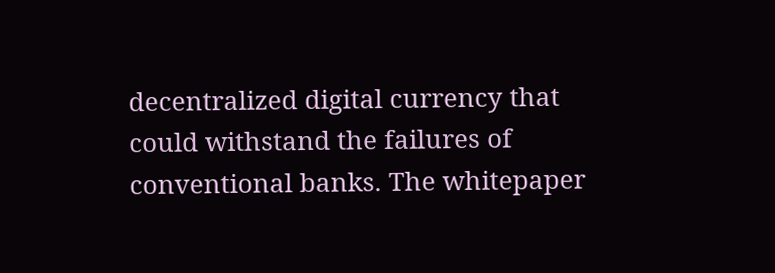decentralized digital currency that could withstand the failures of conventional banks. The whitepaper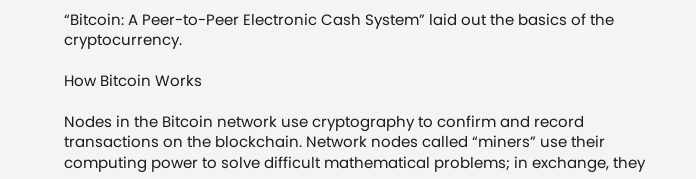“Bitcoin: A Peer-to-Peer Electronic Cash System” laid out the basics of the cryptocurrency.

How Bitcoin Works

Nodes in the Bitcoin network use cryptography to confirm and record transactions on the blockchain. Network nodes called “miners” use their computing power to solve difficult mathematical problems; in exchange, they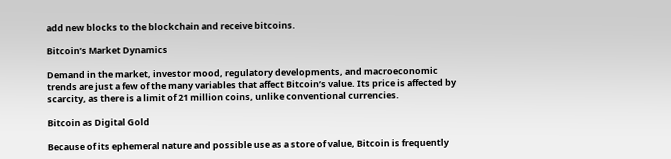add new blocks to the blockchain and receive bitcoins.

Bitcoin’s Market Dynamics

Demand in the market, investor mood, regulatory developments, and macroeconomic trends are just a few of the many variables that affect Bitcoin’s value. Its price is affected by scarcity, as there is a limit of 21 million coins, unlike conventional currencies.

Bitcoin as Digital Gold

Because of its ephemeral nature and possible use as a store of value, Bitcoin is frequently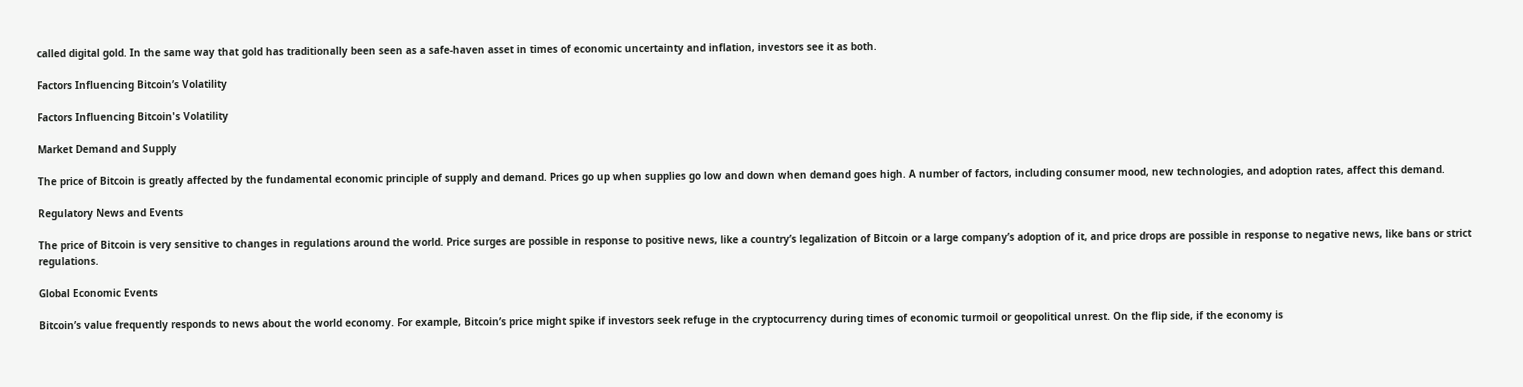called digital gold. In the same way that gold has traditionally been seen as a safe-haven asset in times of economic uncertainty and inflation, investors see it as both.

Factors Influencing Bitcoin’s Volatility

Factors Influencing Bitcoin's Volatility

Market Demand and Supply

The price of Bitcoin is greatly affected by the fundamental economic principle of supply and demand. Prices go up when supplies go low and down when demand goes high. A number of factors, including consumer mood, new technologies, and adoption rates, affect this demand.

Regulatory News and Events

The price of Bitcoin is very sensitive to changes in regulations around the world. Price surges are possible in response to positive news, like a country’s legalization of Bitcoin or a large company’s adoption of it, and price drops are possible in response to negative news, like bans or strict regulations.

Global Economic Events

Bitcoin’s value frequently responds to news about the world economy. For example, Bitcoin’s price might spike if investors seek refuge in the cryptocurrency during times of economic turmoil or geopolitical unrest. On the flip side, if the economy is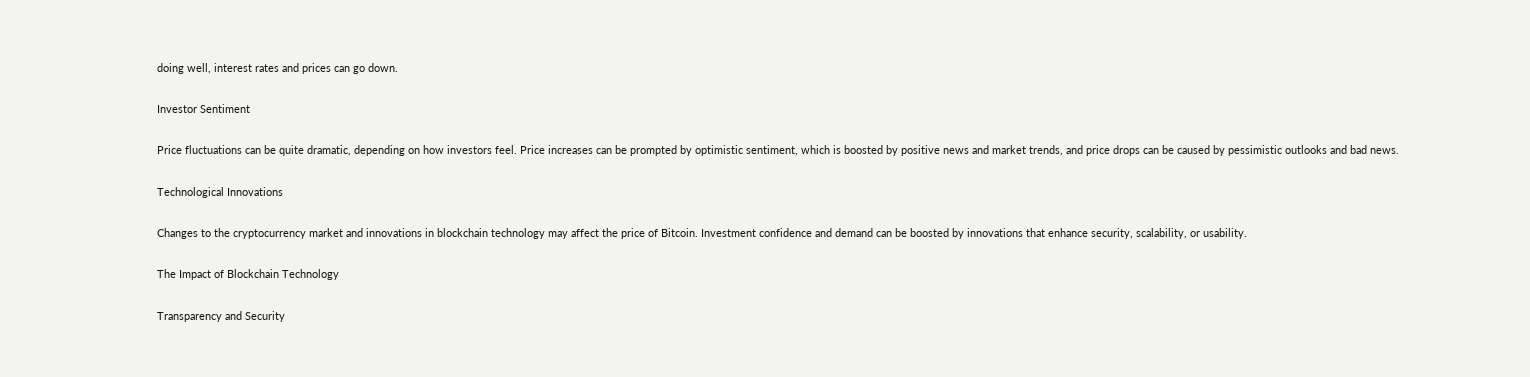doing well, interest rates and prices can go down.

Investor Sentiment

Price fluctuations can be quite dramatic, depending on how investors feel. Price increases can be prompted by optimistic sentiment, which is boosted by positive news and market trends, and price drops can be caused by pessimistic outlooks and bad news.

Technological Innovations

Changes to the cryptocurrency market and innovations in blockchain technology may affect the price of Bitcoin. Investment confidence and demand can be boosted by innovations that enhance security, scalability, or usability.

The Impact of Blockchain Technology

Transparency and Security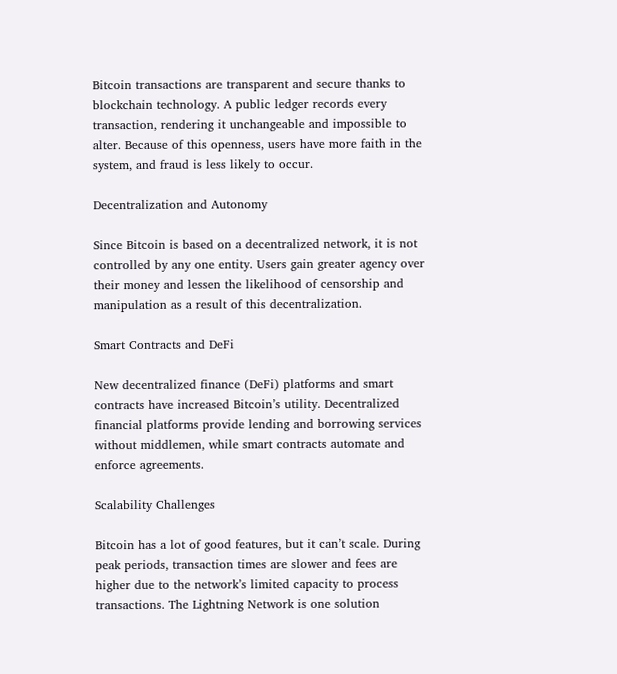Bitcoin transactions are transparent and secure thanks to blockchain technology. A public ledger records every transaction, rendering it unchangeable and impossible to alter. Because of this openness, users have more faith in the system, and fraud is less likely to occur.

Decentralization and Autonomy

Since Bitcoin is based on a decentralized network, it is not controlled by any one entity. Users gain greater agency over their money and lessen the likelihood of censorship and manipulation as a result of this decentralization.

Smart Contracts and DeFi

New decentralized finance (DeFi) platforms and smart contracts have increased Bitcoin’s utility. Decentralized financial platforms provide lending and borrowing services without middlemen, while smart contracts automate and enforce agreements.

Scalability Challenges

Bitcoin has a lot of good features, but it can’t scale. During peak periods, transaction times are slower and fees are higher due to the network’s limited capacity to process transactions. The Lightning Network is one solution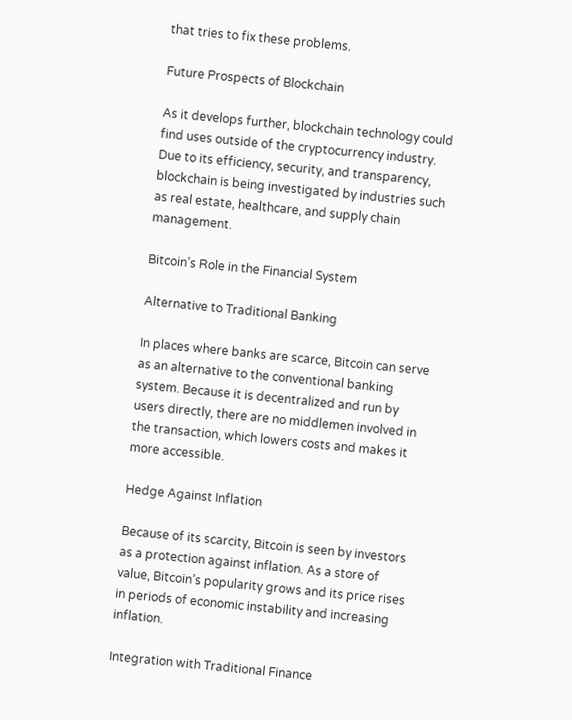that tries to fix these problems.

Future Prospects of Blockchain

As it develops further, blockchain technology could find uses outside of the cryptocurrency industry. Due to its efficiency, security, and transparency, blockchain is being investigated by industries such as real estate, healthcare, and supply chain management.

Bitcoin’s Role in the Financial System

Alternative to Traditional Banking

In places where banks are scarce, Bitcoin can serve as an alternative to the conventional banking system. Because it is decentralized and run by users directly, there are no middlemen involved in the transaction, which lowers costs and makes it more accessible.

Hedge Against Inflation

Because of its scarcity, Bitcoin is seen by investors as a protection against inflation. As a store of value, Bitcoin’s popularity grows and its price rises in periods of economic instability and increasing inflation.

Integration with Traditional Finance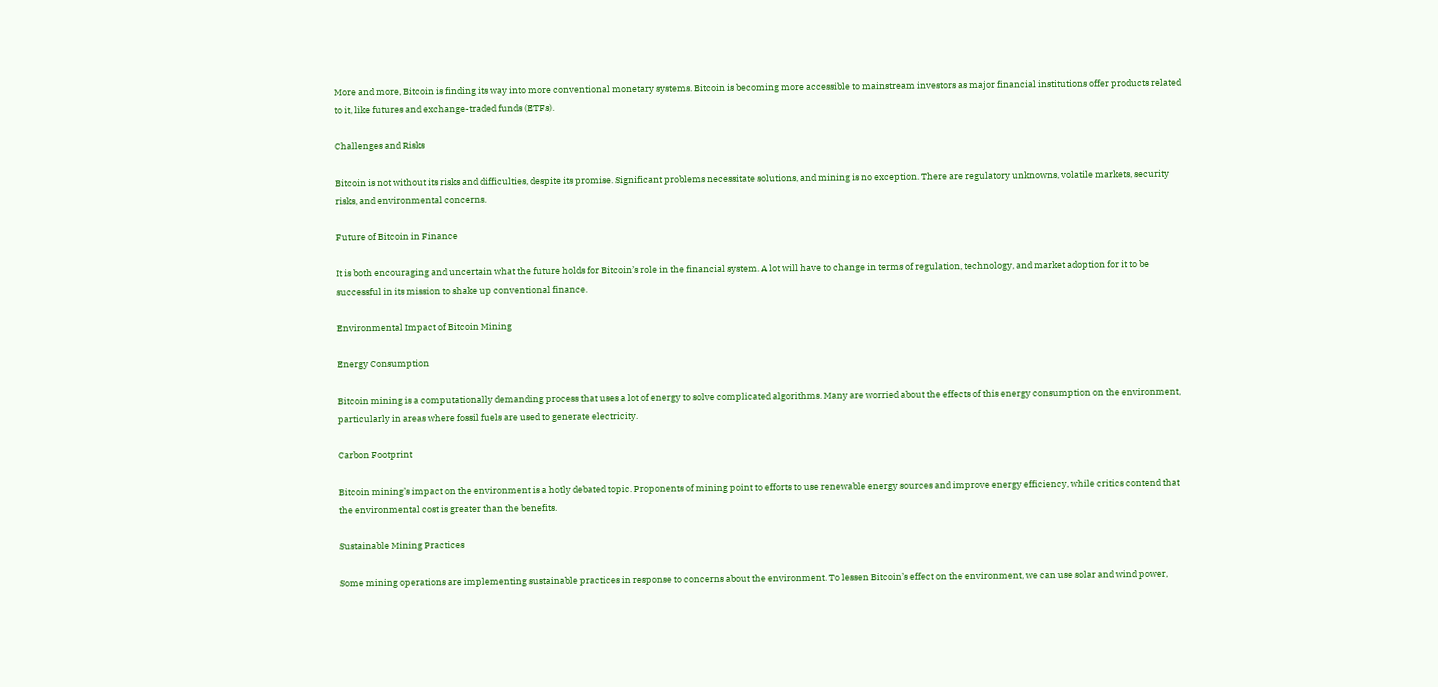More and more, Bitcoin is finding its way into more conventional monetary systems. Bitcoin is becoming more accessible to mainstream investors as major financial institutions offer products related to it, like futures and exchange-traded funds (ETFs).

Challenges and Risks

Bitcoin is not without its risks and difficulties, despite its promise. Significant problems necessitate solutions, and mining is no exception. There are regulatory unknowns, volatile markets, security risks, and environmental concerns.

Future of Bitcoin in Finance

It is both encouraging and uncertain what the future holds for Bitcoin’s role in the financial system. A lot will have to change in terms of regulation, technology, and market adoption for it to be successful in its mission to shake up conventional finance.

Environmental Impact of Bitcoin Mining

Energy Consumption

Bitcoin mining is a computationally demanding process that uses a lot of energy to solve complicated algorithms. Many are worried about the effects of this energy consumption on the environment, particularly in areas where fossil fuels are used to generate electricity.

Carbon Footprint

Bitcoin mining’s impact on the environment is a hotly debated topic. Proponents of mining point to efforts to use renewable energy sources and improve energy efficiency, while critics contend that the environmental cost is greater than the benefits.

Sustainable Mining Practices

Some mining operations are implementing sustainable practices in response to concerns about the environment. To lessen Bitcoin’s effect on the environment, we can use solar and wind power,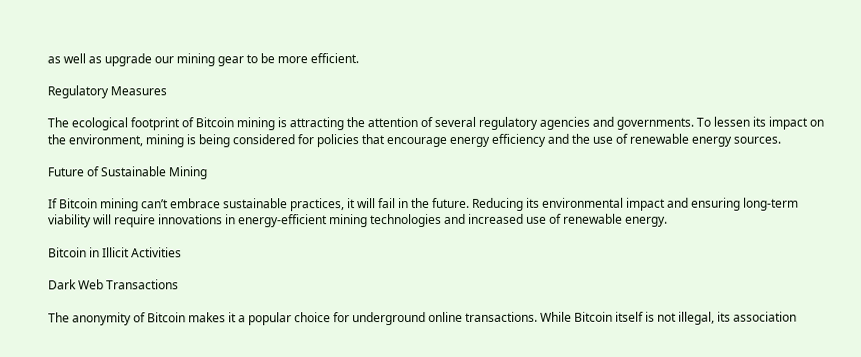as well as upgrade our mining gear to be more efficient.

Regulatory Measures

The ecological footprint of Bitcoin mining is attracting the attention of several regulatory agencies and governments. To lessen its impact on the environment, mining is being considered for policies that encourage energy efficiency and the use of renewable energy sources.

Future of Sustainable Mining

If Bitcoin mining can’t embrace sustainable practices, it will fail in the future. Reducing its environmental impact and ensuring long-term viability will require innovations in energy-efficient mining technologies and increased use of renewable energy.

Bitcoin in Illicit Activities

Dark Web Transactions

The anonymity of Bitcoin makes it a popular choice for underground online transactions. While Bitcoin itself is not illegal, its association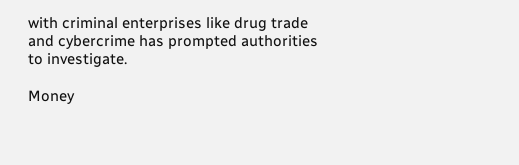with criminal enterprises like drug trade and cybercrime has prompted authorities to investigate.

Money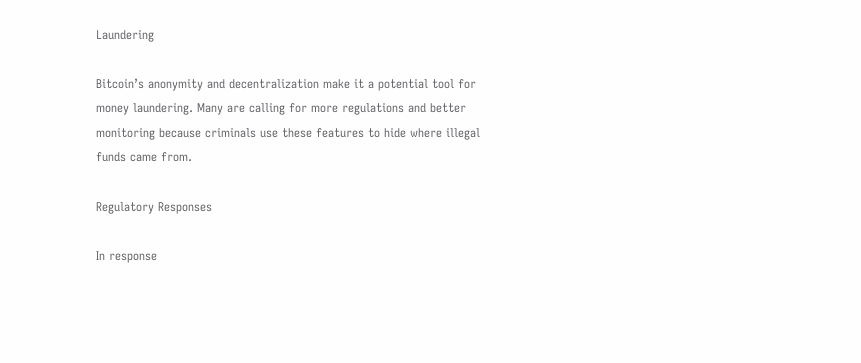Laundering

Bitcoin’s anonymity and decentralization make it a potential tool for money laundering. Many are calling for more regulations and better monitoring because criminals use these features to hide where illegal funds came from.

Regulatory Responses

In response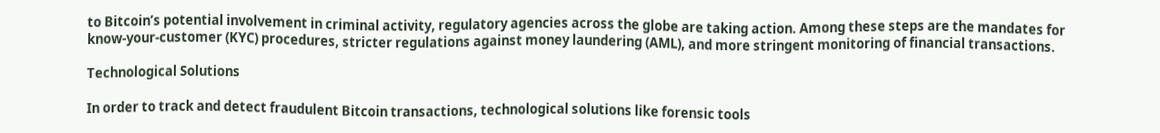to Bitcoin’s potential involvement in criminal activity, regulatory agencies across the globe are taking action. Among these steps are the mandates for know-your-customer (KYC) procedures, stricter regulations against money laundering (AML), and more stringent monitoring of financial transactions.

Technological Solutions

In order to track and detect fraudulent Bitcoin transactions, technological solutions like forensic tools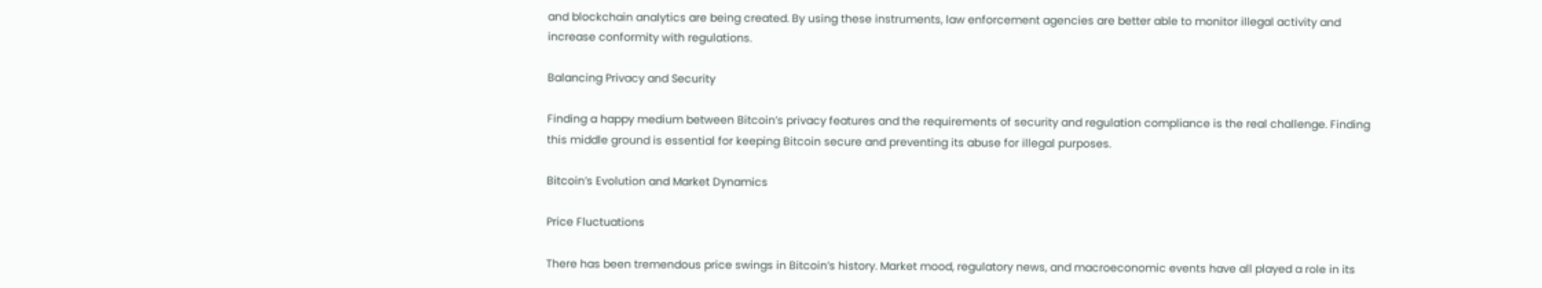and blockchain analytics are being created. By using these instruments, law enforcement agencies are better able to monitor illegal activity and increase conformity with regulations.

Balancing Privacy and Security

Finding a happy medium between Bitcoin’s privacy features and the requirements of security and regulation compliance is the real challenge. Finding this middle ground is essential for keeping Bitcoin secure and preventing its abuse for illegal purposes.

Bitcoin’s Evolution and Market Dynamics

Price Fluctuations

There has been tremendous price swings in Bitcoin’s history. Market mood, regulatory news, and macroeconomic events have all played a role in its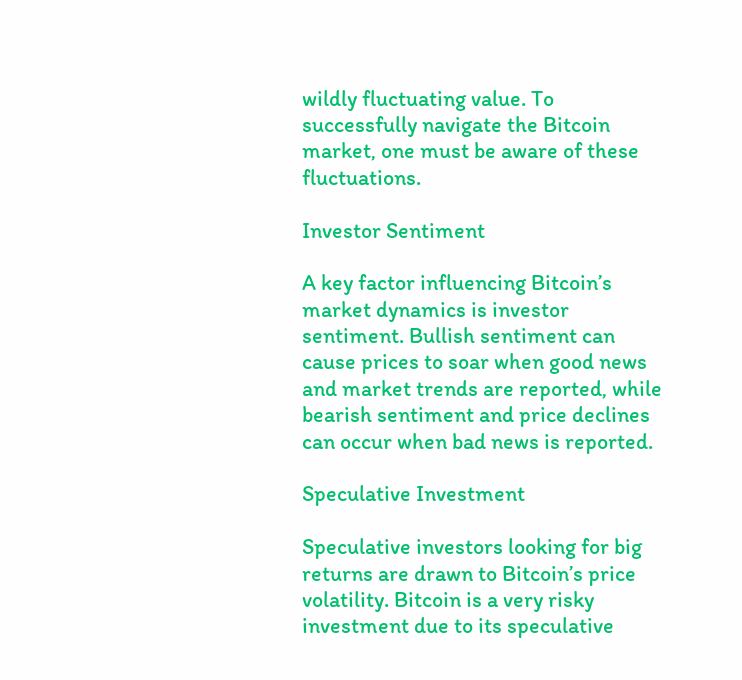wildly fluctuating value. To successfully navigate the Bitcoin market, one must be aware of these fluctuations.

Investor Sentiment

A key factor influencing Bitcoin’s market dynamics is investor sentiment. Bullish sentiment can cause prices to soar when good news and market trends are reported, while bearish sentiment and price declines can occur when bad news is reported.

Speculative Investment

Speculative investors looking for big returns are drawn to Bitcoin’s price volatility. Bitcoin is a very risky investment due to its speculative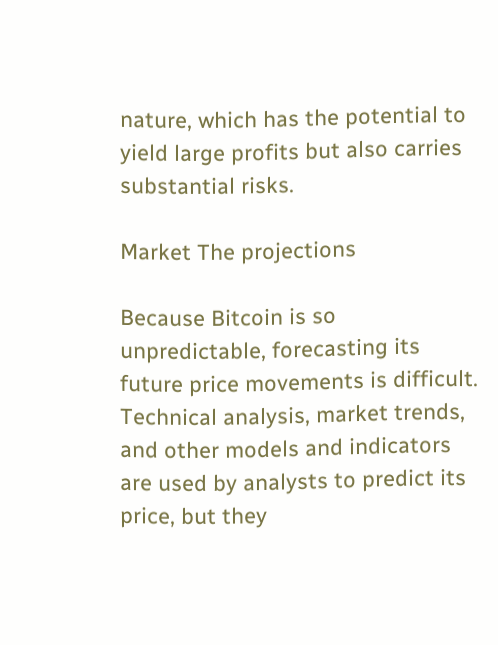nature, which has the potential to yield large profits but also carries substantial risks.

Market The projections

Because Bitcoin is so unpredictable, forecasting its future price movements is difficult. Technical analysis, market trends, and other models and indicators are used by analysts to predict its price, but they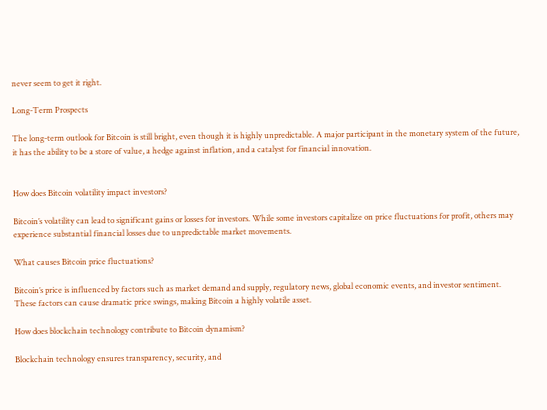never seem to get it right.

Long-Term Prospects

The long-term outlook for Bitcoin is still bright, even though it is highly unpredictable. A major participant in the monetary system of the future, it has the ability to be a store of value, a hedge against inflation, and a catalyst for financial innovation.


How does Bitcoin volatility impact investors?

Bitcoin’s volatility can lead to significant gains or losses for investors. While some investors capitalize on price fluctuations for profit, others may experience substantial financial losses due to unpredictable market movements.

What causes Bitcoin price fluctuations?

Bitcoin’s price is influenced by factors such as market demand and supply, regulatory news, global economic events, and investor sentiment. These factors can cause dramatic price swings, making Bitcoin a highly volatile asset.

How does blockchain technology contribute to Bitcoin dynamism?

Blockchain technology ensures transparency, security, and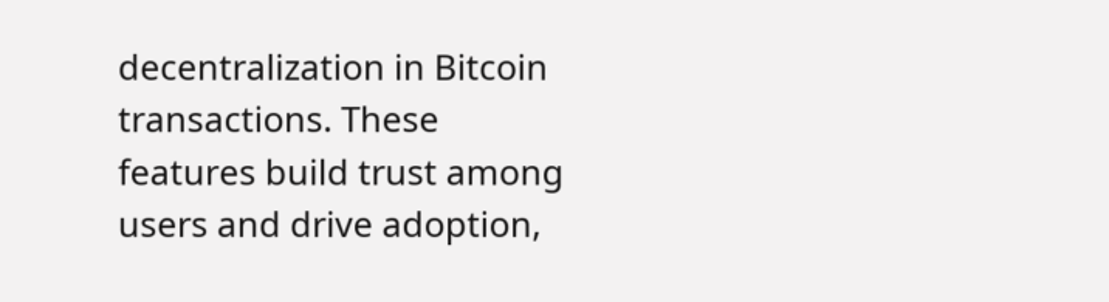decentralization in Bitcoin transactions. These features build trust among users and drive adoption,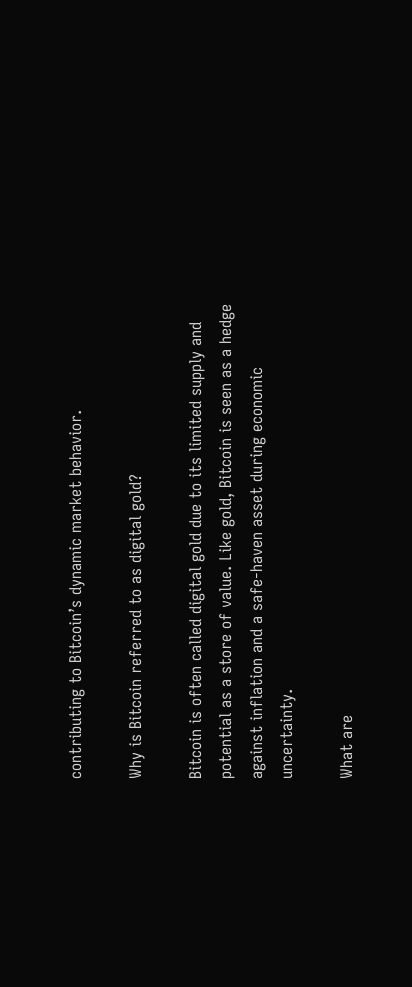contributing to Bitcoin’s dynamic market behavior.

Why is Bitcoin referred to as digital gold?

Bitcoin is often called digital gold due to its limited supply and potential as a store of value. Like gold, Bitcoin is seen as a hedge against inflation and a safe-haven asset during economic uncertainty.

What are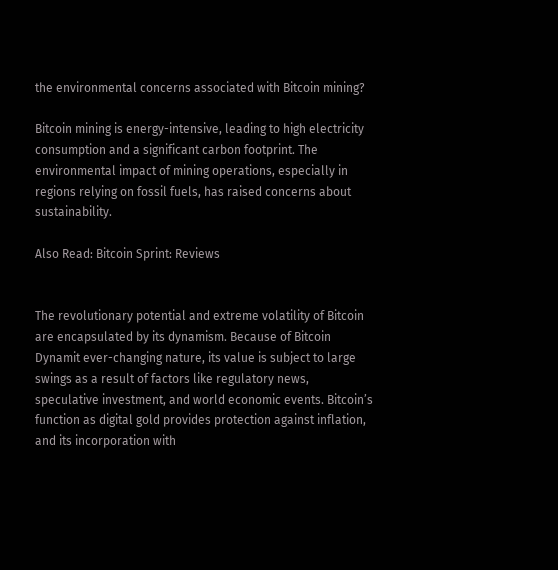the environmental concerns associated with Bitcoin mining?

Bitcoin mining is energy-intensive, leading to high electricity consumption and a significant carbon footprint. The environmental impact of mining operations, especially in regions relying on fossil fuels, has raised concerns about sustainability.

Also Read: Bitcoin Sprint: Reviews


The revolutionary potential and extreme volatility of Bitcoin are encapsulated by its dynamism. Because of Bitcoin Dynamit ever-changing nature, its value is subject to large swings as a result of factors like regulatory news, speculative investment, and world economic events. Bitcoin’s function as digital gold provides protection against inflation, and its incorporation with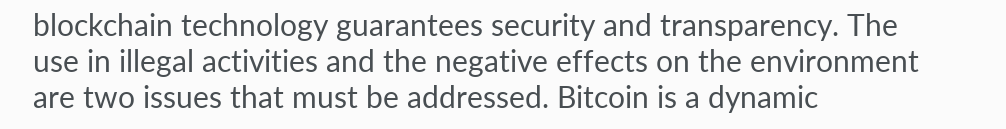blockchain technology guarantees security and transparency. The use in illegal activities and the negative effects on the environment are two issues that must be addressed. Bitcoin is a dynamic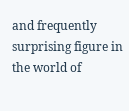and frequently surprising figure in the world of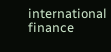international finance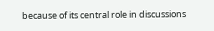because of its central role in discussions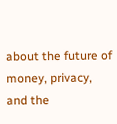about the future of money, privacy, and the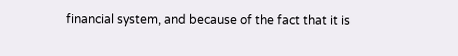financial system, and because of the fact that it is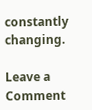constantly changing.

Leave a Comment